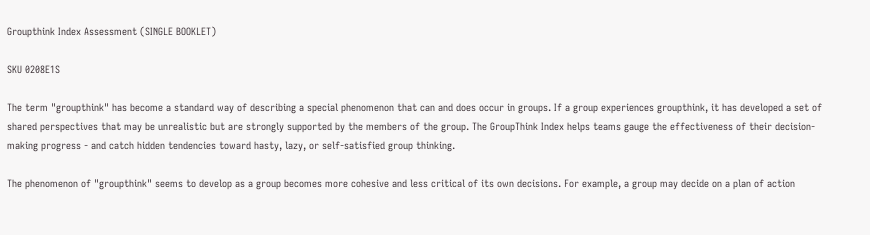Groupthink Index Assessment (SINGLE BOOKLET)

SKU 0208E1S

The term "groupthink" has become a standard way of describing a special phenomenon that can and does occur in groups. If a group experiences groupthink, it has developed a set of shared perspectives that may be unrealistic but are strongly supported by the members of the group. The GroupThink Index helps teams gauge the effectiveness of their decision-making progress - and catch hidden tendencies toward hasty, lazy, or self-satisfied group thinking.

The phenomenon of "groupthink" seems to develop as a group becomes more cohesive and less critical of its own decisions. For example, a group may decide on a plan of action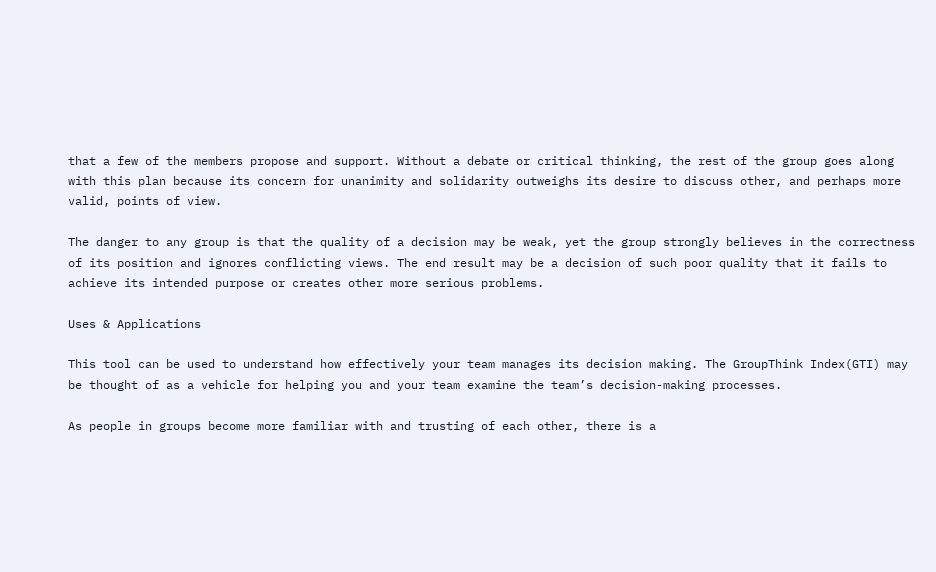that a few of the members propose and support. Without a debate or critical thinking, the rest of the group goes along with this plan because its concern for unanimity and solidarity outweighs its desire to discuss other, and perhaps more valid, points of view.

The danger to any group is that the quality of a decision may be weak, yet the group strongly believes in the correctness of its position and ignores conflicting views. The end result may be a decision of such poor quality that it fails to achieve its intended purpose or creates other more serious problems.

Uses & Applications

This tool can be used to understand how effectively your team manages its decision making. The GroupThink Index(GTI) may be thought of as a vehicle for helping you and your team examine the team’s decision-making processes.

As people in groups become more familiar with and trusting of each other, there is a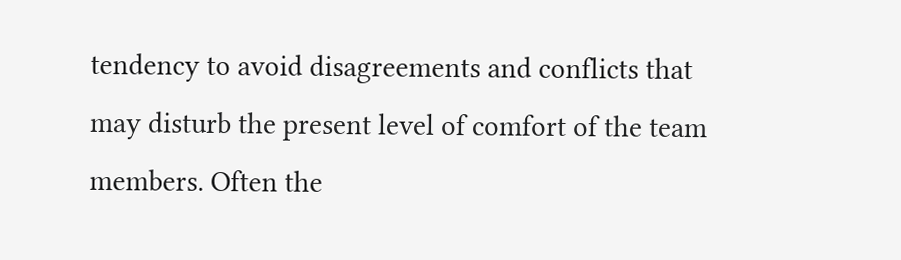tendency to avoid disagreements and conflicts that may disturb the present level of comfort of the team members. Often the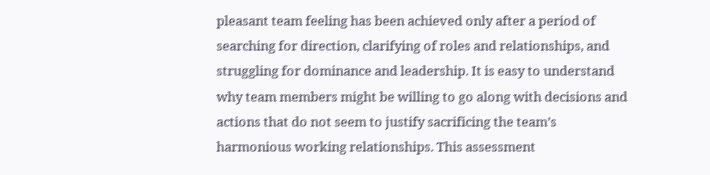pleasant team feeling has been achieved only after a period of searching for direction, clarifying of roles and relationships, and struggling for dominance and leadership. It is easy to understand why team members might be willing to go along with decisions and actions that do not seem to justify sacrificing the team’s harmonious working relationships. This assessment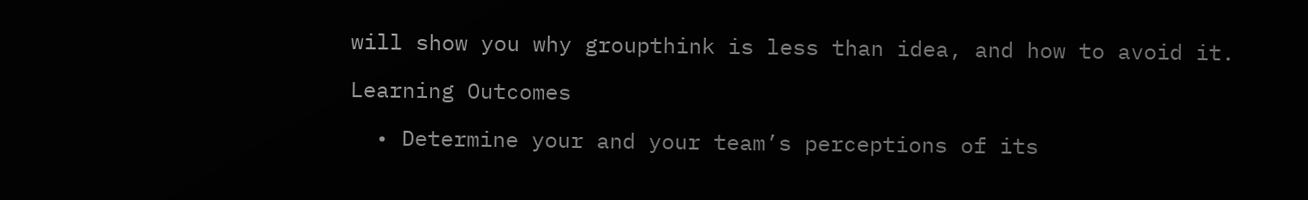will show you why groupthink is less than idea, and how to avoid it.

Learning Outcomes

  • Determine your and your team’s perceptions of its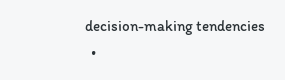decision-making tendencies
  •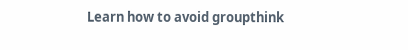Learn how to avoid groupthink